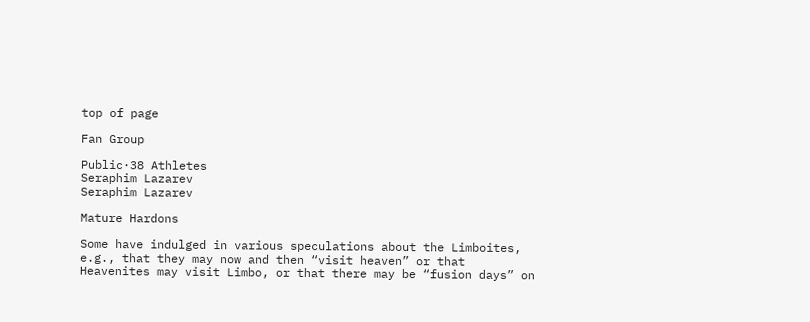top of page

Fan Group

Public·38 Athletes
Seraphim Lazarev
Seraphim Lazarev

Mature Hardons

Some have indulged in various speculations about the Limboites, e.g., that they may now and then “visit heaven” or that Heavenites may visit Limbo, or that there may be “fusion days” on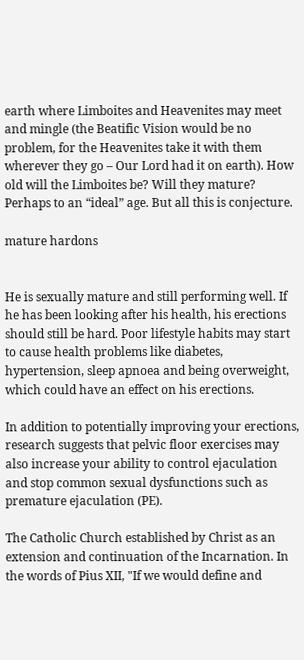earth where Limboites and Heavenites may meet and mingle (the Beatific Vision would be no problem, for the Heavenites take it with them wherever they go – Our Lord had it on earth). How old will the Limboites be? Will they mature? Perhaps to an “ideal” age. But all this is conjecture.

mature hardons


He is sexually mature and still performing well. If he has been looking after his health, his erections should still be hard. Poor lifestyle habits may start to cause health problems like diabetes, hypertension, sleep apnoea and being overweight, which could have an effect on his erections.

In addition to potentially improving your erections, research suggests that pelvic floor exercises may also increase your ability to control ejaculation and stop common sexual dysfunctions such as premature ejaculation (PE).

The Catholic Church established by Christ as an extension and continuation of the Incarnation. In the words of Pius XII, "If we would define and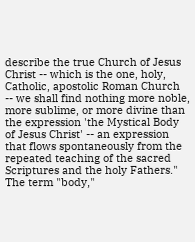describe the true Church of Jesus Christ -- which is the one, holy, Catholic, apostolic Roman Church -- we shall find nothing more noble, more sublime, or more divine than the expression 'the Mystical Body of Jesus Christ' -- an expression that flows spontaneously from the repeated teaching of the sacred Scriptures and the holy Fathers." The term "body,"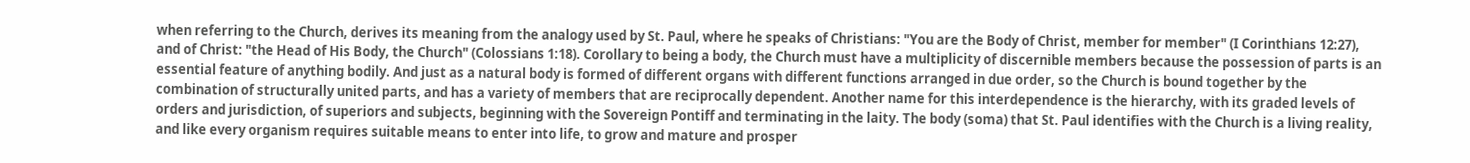when referring to the Church, derives its meaning from the analogy used by St. Paul, where he speaks of Christians: "You are the Body of Christ, member for member" (I Corinthians 12:27), and of Christ: "the Head of His Body, the Church" (Colossians 1:18). Corollary to being a body, the Church must have a multiplicity of discernible members because the possession of parts is an essential feature of anything bodily. And just as a natural body is formed of different organs with different functions arranged in due order, so the Church is bound together by the combination of structurally united parts, and has a variety of members that are reciprocally dependent. Another name for this interdependence is the hierarchy, with its graded levels of orders and jurisdiction, of superiors and subjects, beginning with the Sovereign Pontiff and terminating in the laity. The body (soma) that St. Paul identifies with the Church is a living reality, and like every organism requires suitable means to enter into life, to grow and mature and prosper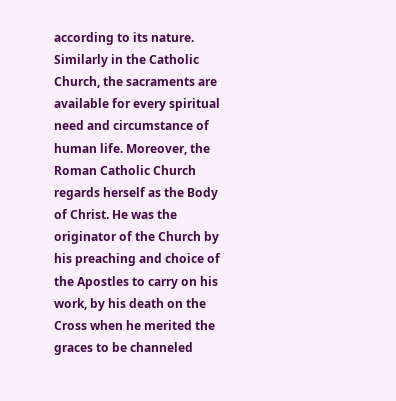according to its nature. Similarly in the Catholic Church, the sacraments are available for every spiritual need and circumstance of human life. Moreover, the Roman Catholic Church regards herself as the Body of Christ. He was the originator of the Church by his preaching and choice of the Apostles to carry on his work, by his death on the Cross when he merited the graces to be channeled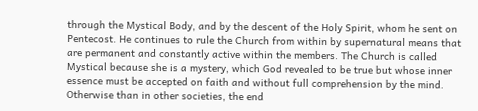through the Mystical Body, and by the descent of the Holy Spirit, whom he sent on Pentecost. He continues to rule the Church from within by supernatural means that are permanent and constantly active within the members. The Church is called Mystical because she is a mystery, which God revealed to be true but whose inner essence must be accepted on faith and without full comprehension by the mind. Otherwise than in other societies, the end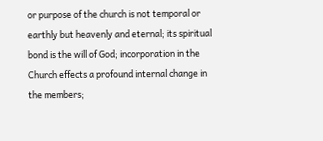or purpose of the church is not temporal or earthly but heavenly and eternal; its spiritual bond is the will of God; incorporation in the Church effects a profound internal change in the members;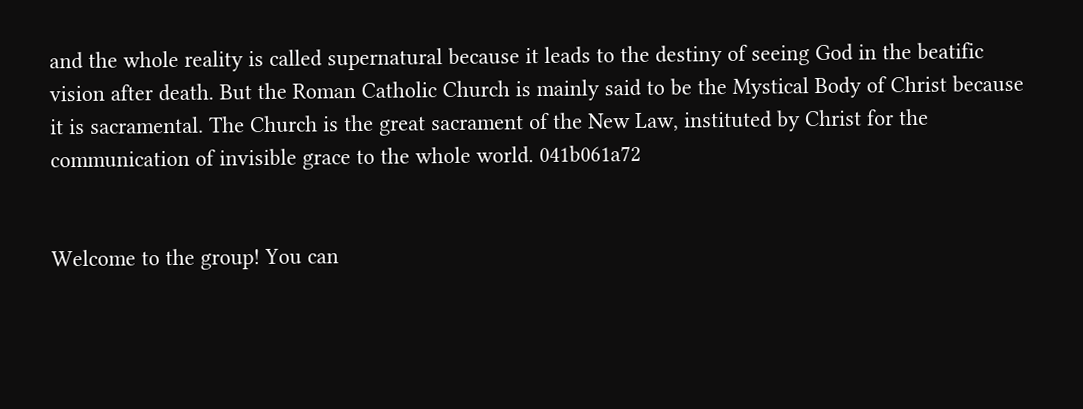and the whole reality is called supernatural because it leads to the destiny of seeing God in the beatific vision after death. But the Roman Catholic Church is mainly said to be the Mystical Body of Christ because it is sacramental. The Church is the great sacrament of the New Law, instituted by Christ for the communication of invisible grace to the whole world. 041b061a72


Welcome to the group! You can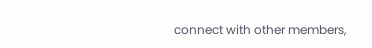connect with other members,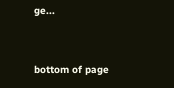ge...


bottom of page